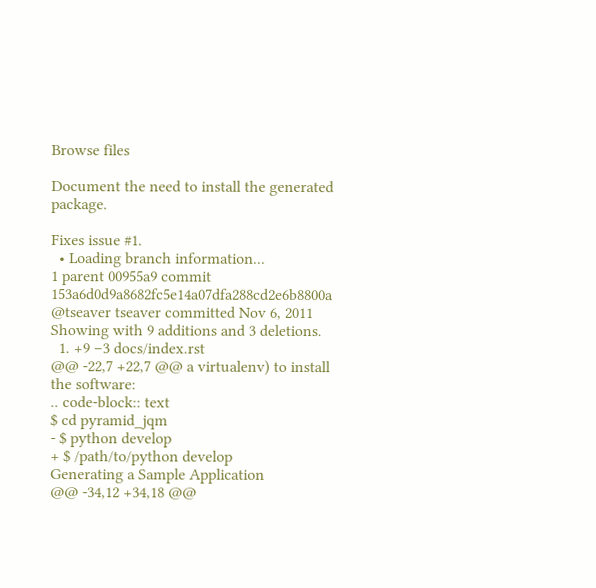Browse files

Document the need to install the generated package.

Fixes issue #1.
  • Loading branch information...
1 parent 00955a9 commit 153a6d0d9a8682fc5e14a07dfa288cd2e6b8800a @tseaver tseaver committed Nov 6, 2011
Showing with 9 additions and 3 deletions.
  1. +9 −3 docs/index.rst
@@ -22,7 +22,7 @@ a virtualenv) to install the software:
.. code-block:: text
$ cd pyramid_jqm
- $ python develop
+ $ /path/to/python develop
Generating a Sample Application
@@ -34,12 +34,18 @@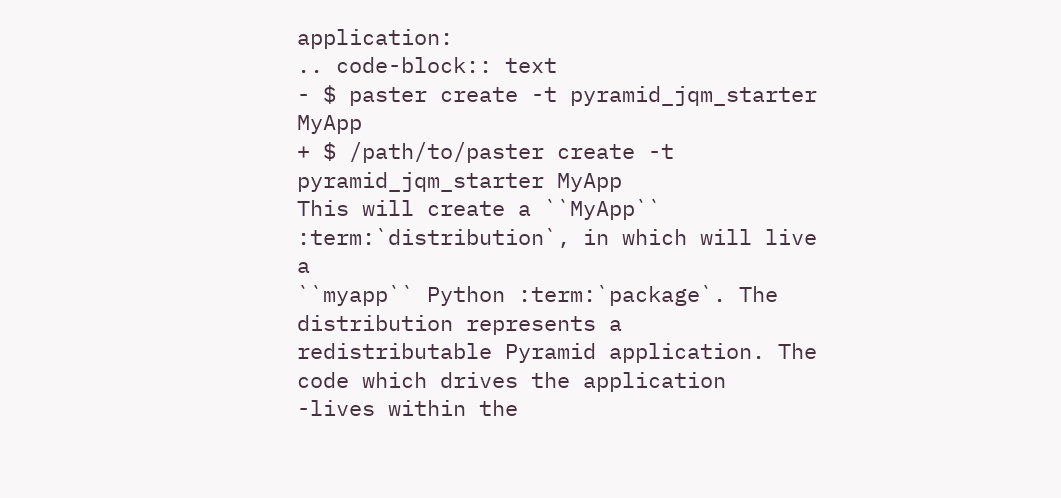application:
.. code-block:: text
- $ paster create -t pyramid_jqm_starter MyApp
+ $ /path/to/paster create -t pyramid_jqm_starter MyApp
This will create a ``MyApp`` :term:`distribution`, in which will live a
``myapp`` Python :term:`package`. The distribution represents a
redistributable Pyramid application. The code which drives the application
-lives within the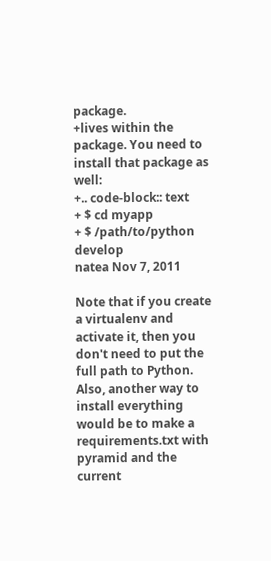package.
+lives within the package. You need to install that package as well:
+.. code-block:: text
+ $ cd myapp
+ $ /path/to/python develop
natea Nov 7, 2011

Note that if you create a virtualenv and activate it, then you don't need to put the full path to Python. Also, another way to install everything would be to make a requirements.txt with pyramid and the current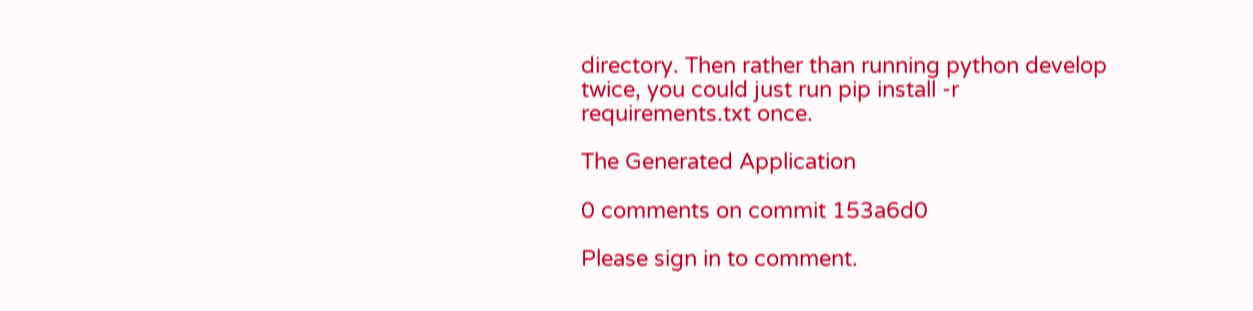directory. Then rather than running python develop twice, you could just run pip install -r requirements.txt once.

The Generated Application

0 comments on commit 153a6d0

Please sign in to comment.